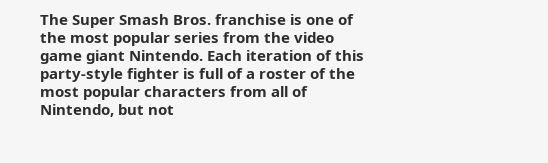The Super Smash Bros. franchise is one of the most popular series from the video game giant Nintendo. Each iteration of this party-style fighter is full of a roster of the most popular characters from all of Nintendo, but not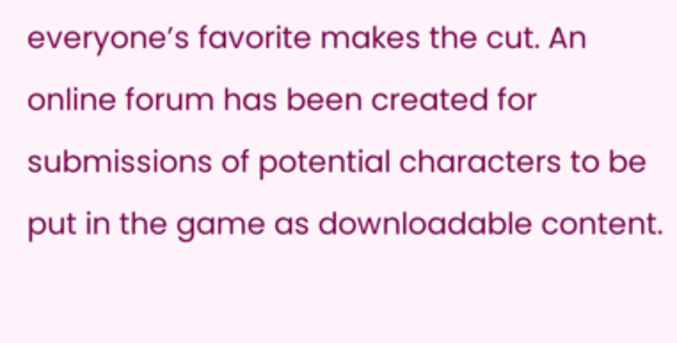everyone’s favorite makes the cut. An online forum has been created for submissions of potential characters to be put in the game as downloadable content.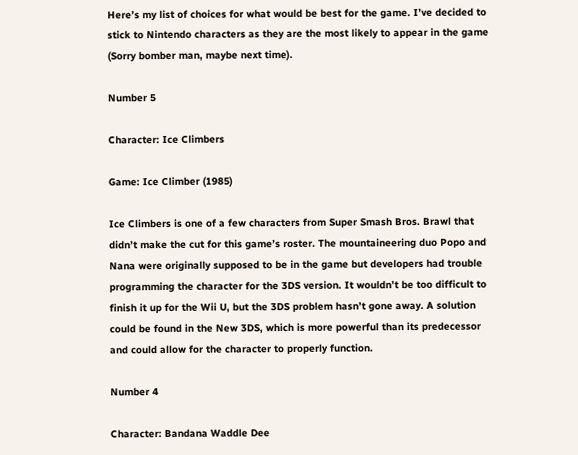Here’s my list of choices for what would be best for the game. I’ve decided to stick to Nintendo characters as they are the most likely to appear in the game (Sorry bomber man, maybe next time).

Number 5

Character: Ice Climbers

Game: Ice Climber (1985)

Ice Climbers is one of a few characters from Super Smash Bros. Brawl that didn’t make the cut for this game’s roster. The mountaineering duo Popo and Nana were originally supposed to be in the game but developers had trouble programming the character for the 3DS version. It wouldn’t be too difficult to finish it up for the Wii U, but the 3DS problem hasn’t gone away. A solution could be found in the New 3DS, which is more powerful than its predecessor and could allow for the character to properly function.

Number 4

Character: Bandana Waddle Dee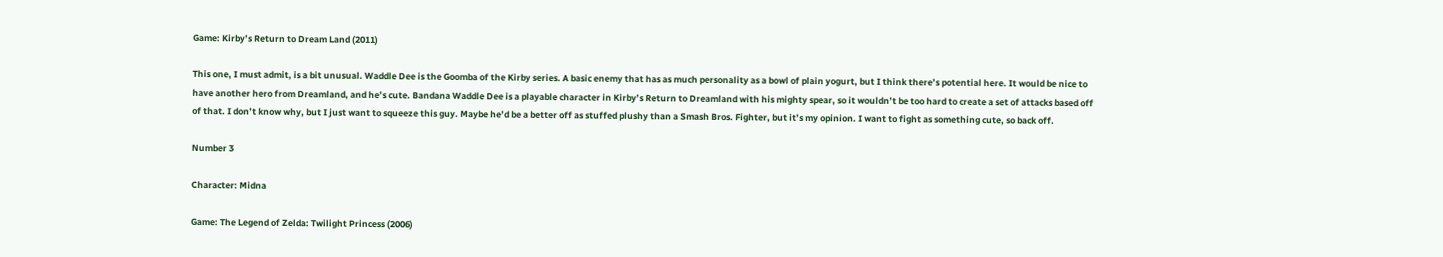Game: Kirby’s Return to Dream Land (2011)

This one, I must admit, is a bit unusual. Waddle Dee is the Goomba of the Kirby series. A basic enemy that has as much personality as a bowl of plain yogurt, but I think there’s potential here. It would be nice to have another hero from Dreamland, and he’s cute. Bandana Waddle Dee is a playable character in Kirby’s Return to Dreamland with his mighty spear, so it wouldn’t be too hard to create a set of attacks based off of that. I don’t know why, but I just want to squeeze this guy. Maybe he’d be a better off as stuffed plushy than a Smash Bros. Fighter, but it’s my opinion. I want to fight as something cute, so back off.

Number 3

Character: Midna

Game: The Legend of Zelda: Twilight Princess (2006)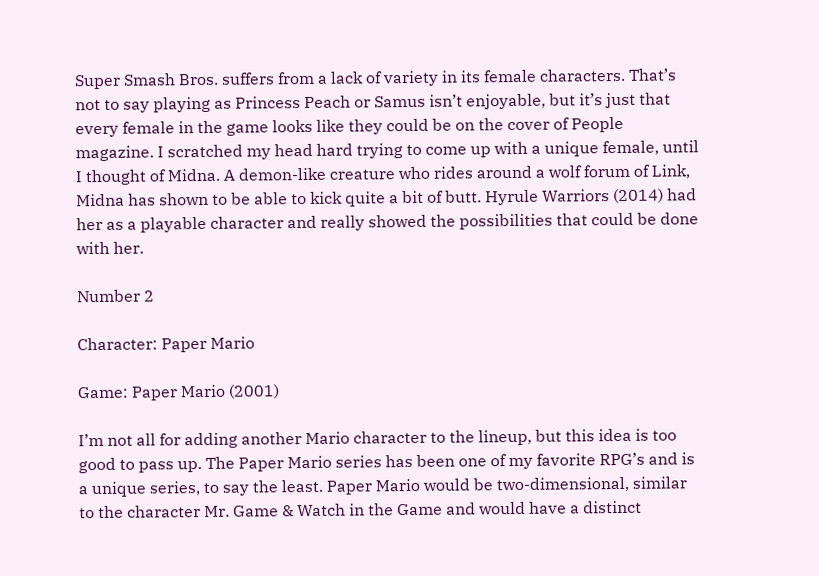Super Smash Bros. suffers from a lack of variety in its female characters. That’s not to say playing as Princess Peach or Samus isn’t enjoyable, but it’s just that every female in the game looks like they could be on the cover of People magazine. I scratched my head hard trying to come up with a unique female, until I thought of Midna. A demon-like creature who rides around a wolf forum of Link, Midna has shown to be able to kick quite a bit of butt. Hyrule Warriors (2014) had her as a playable character and really showed the possibilities that could be done with her.

Number 2

Character: Paper Mario

Game: Paper Mario (2001)

I’m not all for adding another Mario character to the lineup, but this idea is too good to pass up. The Paper Mario series has been one of my favorite RPG’s and is a unique series, to say the least. Paper Mario would be two-dimensional, similar to the character Mr. Game & Watch in the Game and would have a distinct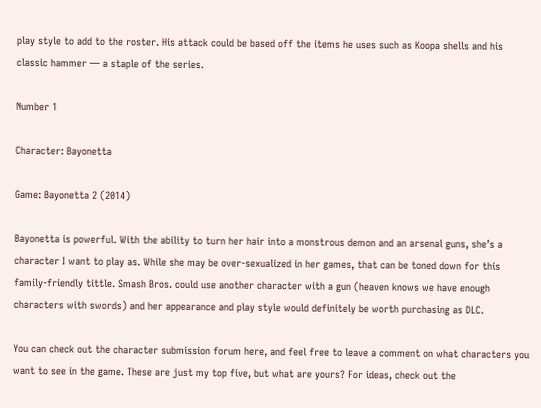play style to add to the roster. His attack could be based off the items he uses such as Koopa shells and his classic hammer — a staple of the series.

Number 1

Character: Bayonetta

Game: Bayonetta 2 (2014)

Bayonetta is powerful. With the ability to turn her hair into a monstrous demon and an arsenal guns, she’s a character I want to play as. While she may be over-sexualized in her games, that can be toned down for this family-friendly tittle. Smash Bros. could use another character with a gun (heaven knows we have enough characters with swords) and her appearance and play style would definitely be worth purchasing as DLC.

You can check out the character submission forum here, and feel free to leave a comment on what characters you want to see in the game. These are just my top five, but what are yours? For ideas, check out the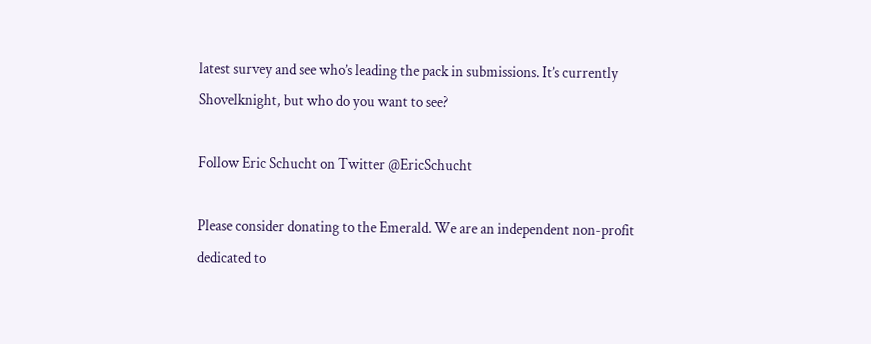latest survey and see who’s leading the pack in submissions. It’s currently Shovelknight, but who do you want to see?

Follow Eric Schucht on Twitter @EricSchucht

Please consider donating to the Emerald. We are an independent non-profit dedicated to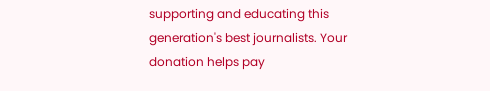supporting and educating this generation's best journalists. Your donation helps pay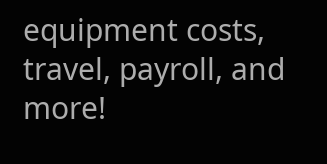equipment costs, travel, payroll, and more!